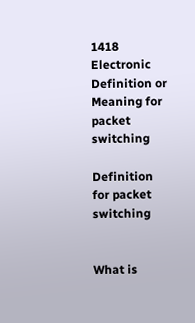1418 Electronic Definition or Meaning for packet switching

Definition for packet switching


What is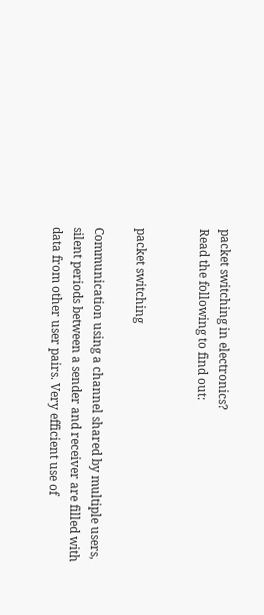packet switching in electronics?
Read the following to find out:


packet switching

Communication using a channel shared by multiple users, silent periods between a sender and receiver are filled with data from other user pairs. Very efficient use of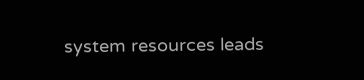system resources leads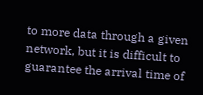to more data through a given network, but it is difficult to guarantee the arrival time of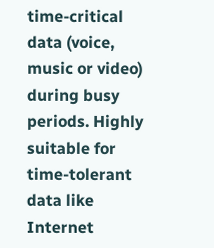time-critical data (voice, music or video) during busy periods. Highly suitable for time-tolerant data like Internet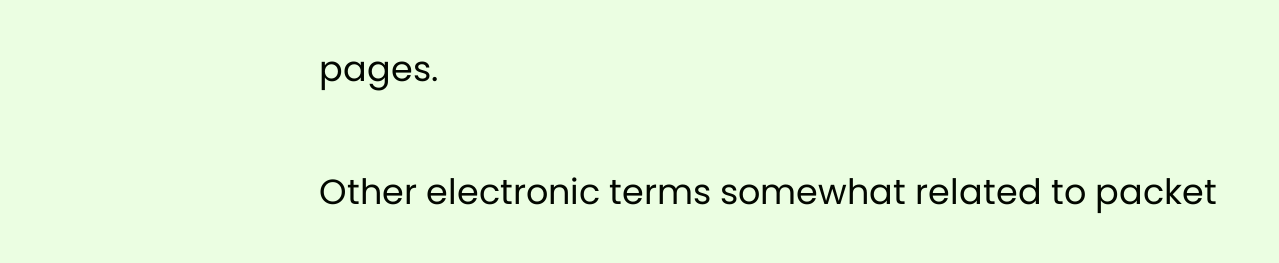pages.

Other electronic terms somewhat related to packet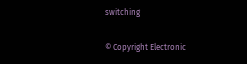switching

© Copyright Electronic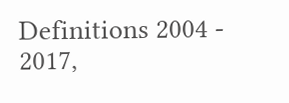Definitions 2004 - 2017,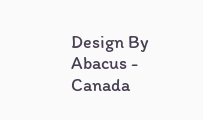Design By Abacus - Canada